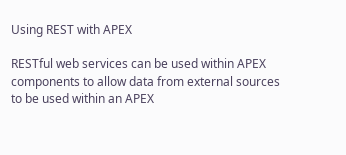Using REST with APEX

RESTful web services can be used within APEX components to allow data from external sources to be used within an APEX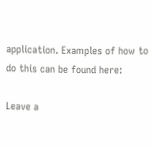application. Examples of how to do this can be found here:

Leave a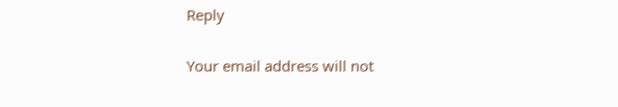Reply

Your email address will not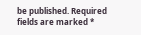be published. Required fields are marked *